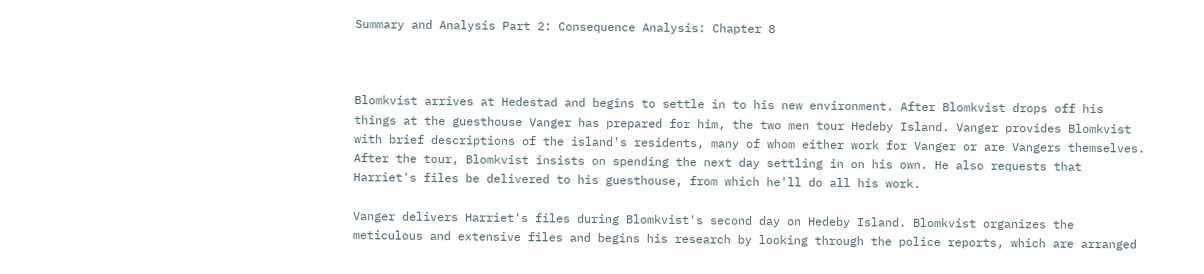Summary and Analysis Part 2: Consequence Analysis: Chapter 8



Blomkvist arrives at Hedestad and begins to settle in to his new environment. After Blomkvist drops off his things at the guesthouse Vanger has prepared for him, the two men tour Hedeby Island. Vanger provides Blomkvist with brief descriptions of the island's residents, many of whom either work for Vanger or are Vangers themselves. After the tour, Blomkvist insists on spending the next day settling in on his own. He also requests that Harriet's files be delivered to his guesthouse, from which he'll do all his work.

Vanger delivers Harriet's files during Blomkvist's second day on Hedeby Island. Blomkvist organizes the meticulous and extensive files and begins his research by looking through the police reports, which are arranged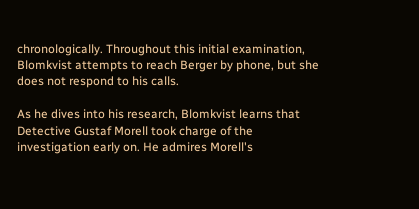chronologically. Throughout this initial examination, Blomkvist attempts to reach Berger by phone, but she does not respond to his calls.

As he dives into his research, Blomkvist learns that Detective Gustaf Morell took charge of the investigation early on. He admires Morell's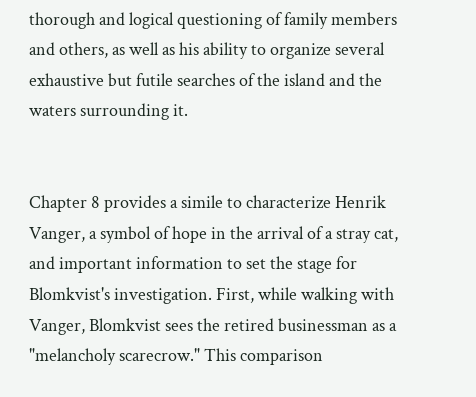thorough and logical questioning of family members and others, as well as his ability to organize several exhaustive but futile searches of the island and the waters surrounding it.


Chapter 8 provides a simile to characterize Henrik Vanger, a symbol of hope in the arrival of a stray cat, and important information to set the stage for Blomkvist's investigation. First, while walking with Vanger, Blomkvist sees the retired businessman as a "melancholy scarecrow." This comparison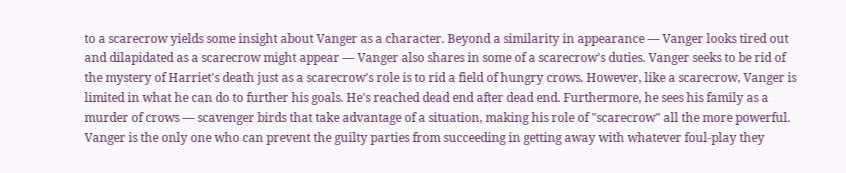to a scarecrow yields some insight about Vanger as a character. Beyond a similarity in appearance — Vanger looks tired out and dilapidated as a scarecrow might appear — Vanger also shares in some of a scarecrow's duties. Vanger seeks to be rid of the mystery of Harriet's death just as a scarecrow's role is to rid a field of hungry crows. However, like a scarecrow, Vanger is limited in what he can do to further his goals. He's reached dead end after dead end. Furthermore, he sees his family as a murder of crows — scavenger birds that take advantage of a situation, making his role of "scarecrow" all the more powerful. Vanger is the only one who can prevent the guilty parties from succeeding in getting away with whatever foul-play they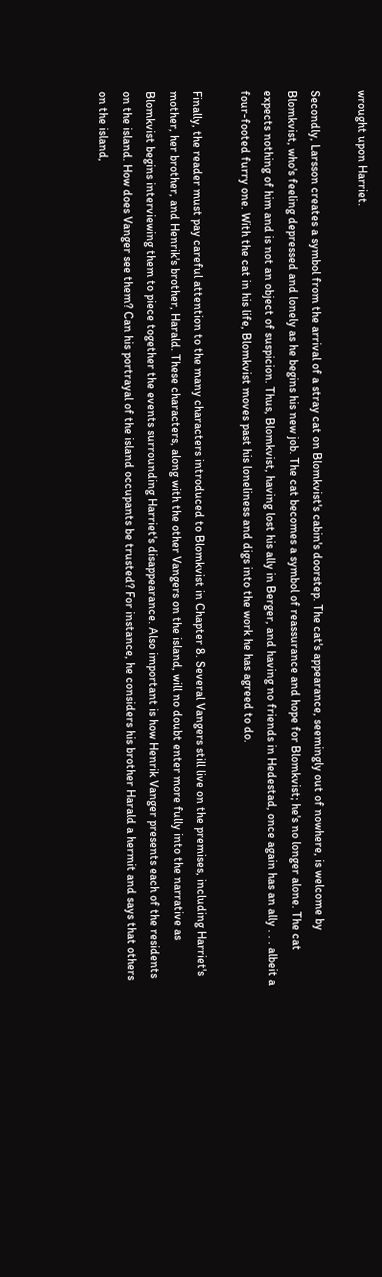wrought upon Harriet.

Secondly, Larsson creates a symbol from the arrival of a stray cat on Blomkvist's cabin's doorstep. The cat's appearance, seemingly out of nowhere, is welcome by Blomkvist, who's feeling depressed and lonely as he begins his new job. The cat becomes a symbol of reassurance and hope for Blomkvist; he's no longer alone. The cat expects nothing of him and is not an object of suspicion. Thus, Blomkvist, having lost his ally in Berger, and having no friends in Hedestad, once again has an ally . . . albeit a four-footed furry one. With the cat in his life, Blomkvist moves past his loneliness and digs into the work he has agreed to do.

Finally, the reader must pay careful attention to the many characters introduced to Blomkvist in Chapter 8. Several Vangers still live on the premises, including Harriet's mother, her brother, and Henrik's brother, Harald. These characters, along with the other Vangers on the island, will no doubt enter more fully into the narrative as Blomkvist begins interviewing them to piece together the events surrounding Harriet's disappearance. Also important is how Henrik Vanger presents each of the residents on the island. How does Vanger see them? Can his portrayal of the island occupants be trusted? For instance, he considers his brother Harald a hermit and says that others on the island,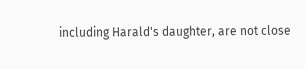including Harald's daughter, are not close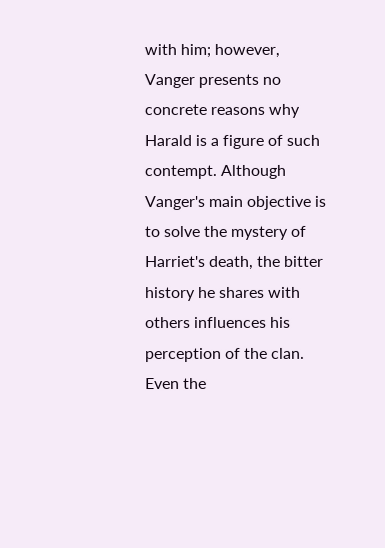with him; however, Vanger presents no concrete reasons why Harald is a figure of such contempt. Although Vanger's main objective is to solve the mystery of Harriet's death, the bitter history he shares with others influences his perception of the clan. Even the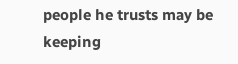people he trusts may be keeping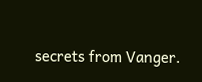secrets from Vanger.